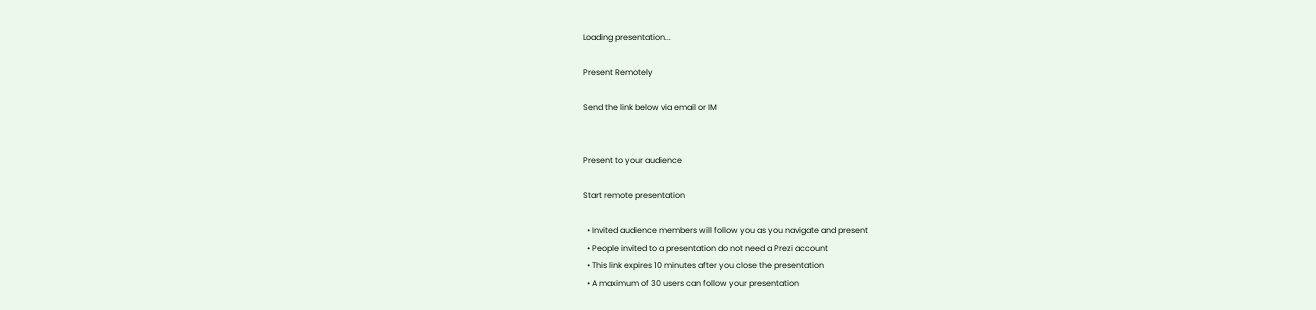Loading presentation...

Present Remotely

Send the link below via email or IM


Present to your audience

Start remote presentation

  • Invited audience members will follow you as you navigate and present
  • People invited to a presentation do not need a Prezi account
  • This link expires 10 minutes after you close the presentation
  • A maximum of 30 users can follow your presentation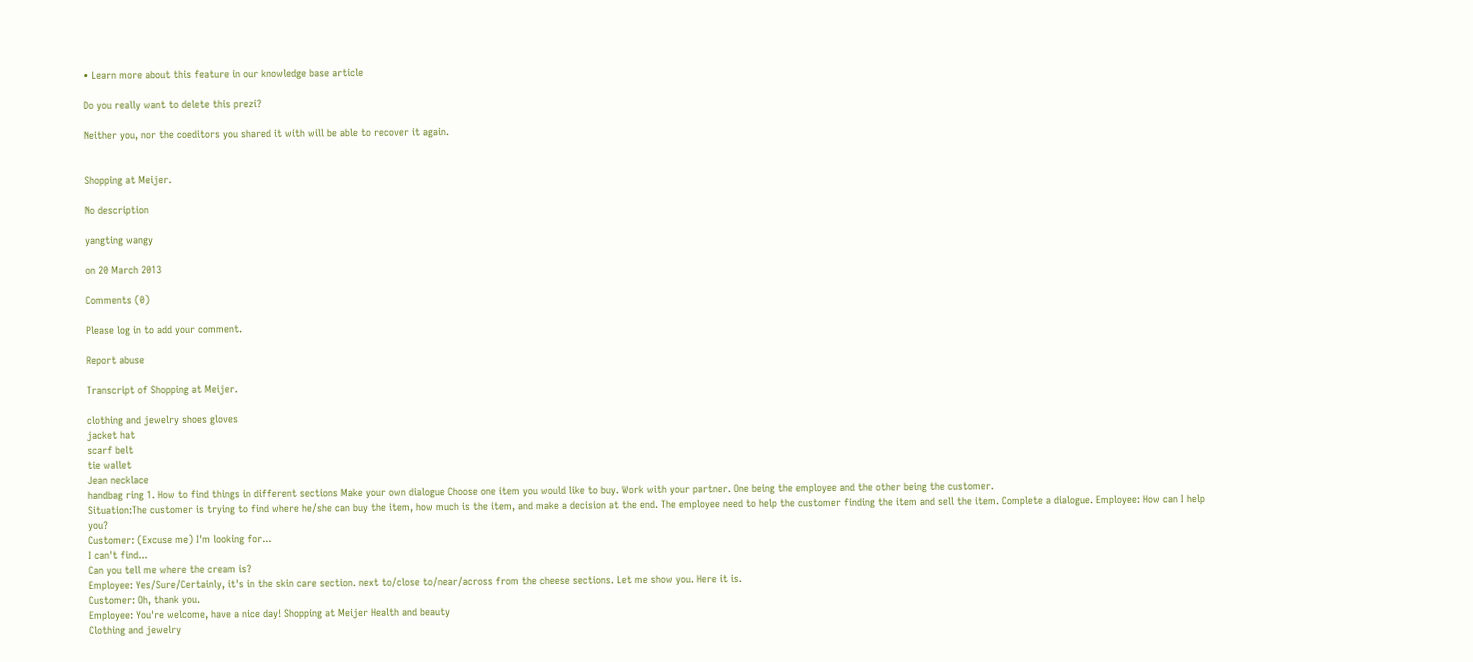• Learn more about this feature in our knowledge base article

Do you really want to delete this prezi?

Neither you, nor the coeditors you shared it with will be able to recover it again.


Shopping at Meijer.

No description

yangting wangy

on 20 March 2013

Comments (0)

Please log in to add your comment.

Report abuse

Transcript of Shopping at Meijer.

clothing and jewelry shoes gloves
jacket hat
scarf belt
tie wallet
Jean necklace
handbag ring 1. How to find things in different sections Make your own dialogue Choose one item you would like to buy. Work with your partner. One being the employee and the other being the customer.
Situation:The customer is trying to find where he/she can buy the item, how much is the item, and make a decision at the end. The employee need to help the customer finding the item and sell the item. Complete a dialogue. Employee: How can I help you?
Customer: (Excuse me) I'm looking for...
I can't find...
Can you tell me where the cream is?
Employee: Yes/Sure/Certainly, it's in the skin care section. next to/close to/near/across from the cheese sections. Let me show you. Here it is.
Customer: Oh, thank you.
Employee: You're welcome, have a nice day! Shopping at Meijer Health and beauty
Clothing and jewelry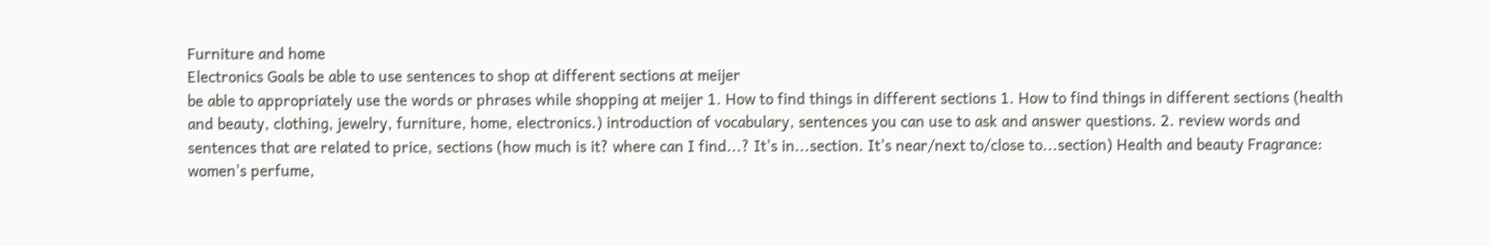Furniture and home
Electronics Goals be able to use sentences to shop at different sections at meijer
be able to appropriately use the words or phrases while shopping at meijer 1. How to find things in different sections 1. How to find things in different sections (health and beauty, clothing, jewelry, furniture, home, electronics.) introduction of vocabulary, sentences you can use to ask and answer questions. 2. review words and sentences that are related to price, sections (how much is it? where can I find...? It's in...section. It's near/next to/close to...section) Health and beauty Fragrance: women's perfume,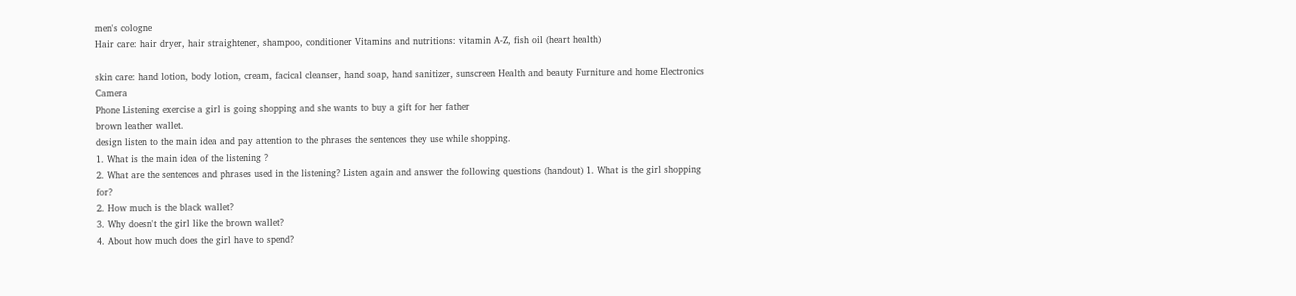men's cologne
Hair care: hair dryer, hair straightener, shampoo, conditioner Vitamins and nutritions: vitamin A-Z, fish oil (heart health)

skin care: hand lotion, body lotion, cream, facical cleanser, hand soap, hand sanitizer, sunscreen Health and beauty Furniture and home Electronics Camera
Phone Listening exercise a girl is going shopping and she wants to buy a gift for her father
brown leather wallet.
design listen to the main idea and pay attention to the phrases the sentences they use while shopping.
1. What is the main idea of the listening ?
2. What are the sentences and phrases used in the listening? Listen again and answer the following questions (handout) 1. What is the girl shopping for?
2. How much is the black wallet?
3. Why doesn't the girl like the brown wallet?
4. About how much does the girl have to spend?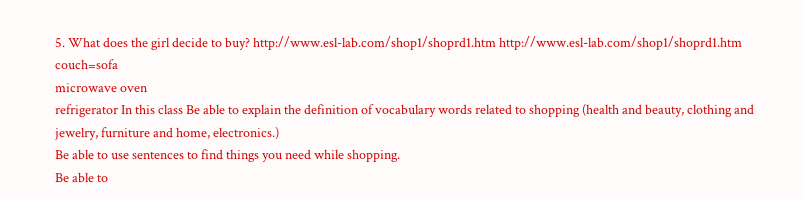5. What does the girl decide to buy? http://www.esl-lab.com/shop1/shoprd1.htm http://www.esl-lab.com/shop1/shoprd1.htm couch=sofa
microwave oven
refrigerator In this class Be able to explain the definition of vocabulary words related to shopping (health and beauty, clothing and jewelry, furniture and home, electronics.)
Be able to use sentences to find things you need while shopping.
Be able to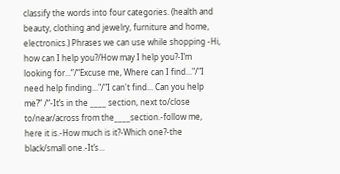classify the words into four categories. (health and beauty, clothing and jewelry, furniture and home, electronics.) Phrases we can use while shopping -Hi, how can I help you?/How may I help you?-I’m looking for...”/“Excuse me, Where can I find..."/"I need help finding..."/"I can't find... Can you help me?” /“-It’s in the ____ section, next to/close to/near/across from the____section.-follow me, here it is.-How much is it?-Which one?-the black/small one.-It’s...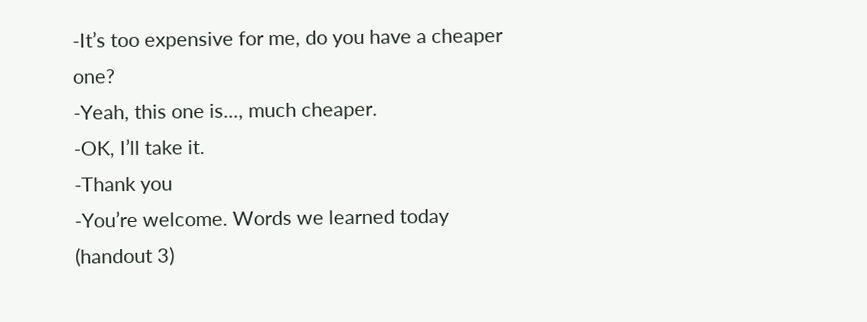-It’s too expensive for me, do you have a cheaper one?
-Yeah, this one is..., much cheaper.
-OK, I’ll take it.
-Thank you
-You’re welcome. Words we learned today (handout 3)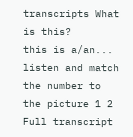transcripts What is this?
this is a/an... listen and match the number to the picture 1 2
Full transcript